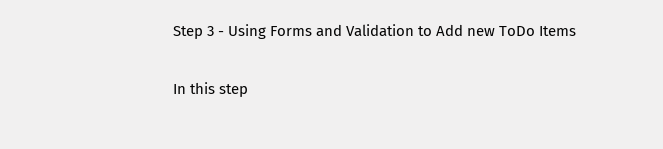Step 3 - Using Forms and Validation to Add new ToDo Items

In this step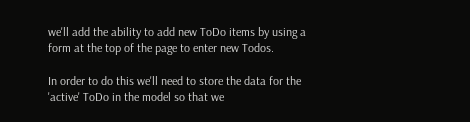we'll add the ability to add new ToDo items by using a form at the top of the page to enter new Todos.

In order to do this we'll need to store the data for the 'active' ToDo in the model so that we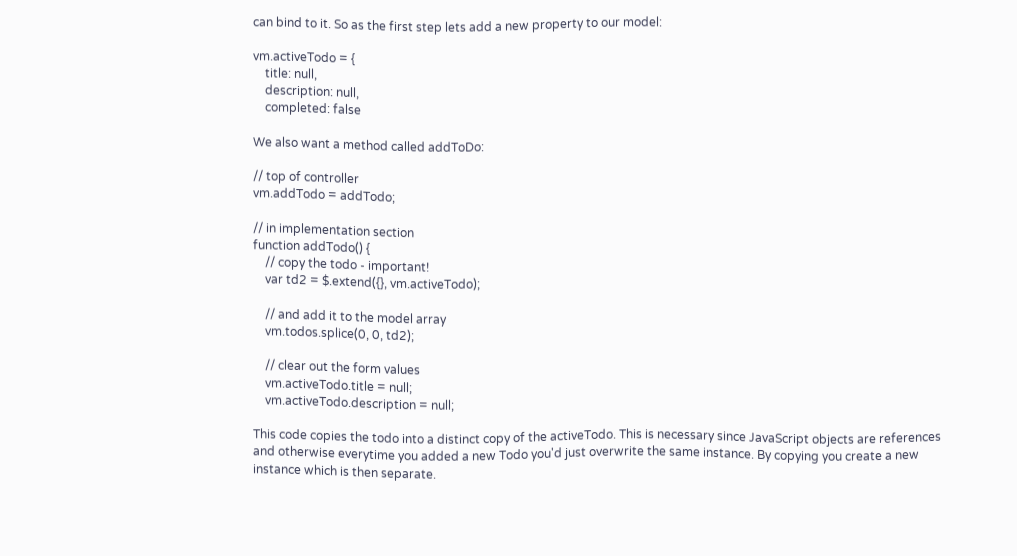can bind to it. So as the first step lets add a new property to our model:

vm.activeTodo = {
    title: null,
    description: null,
    completed: false

We also want a method called addToDo:

// top of controller
vm.addTodo = addTodo;

// in implementation section
function addTodo() {
    // copy the todo - important!
    var td2 = $.extend({}, vm.activeTodo);

    // and add it to the model array
    vm.todos.splice(0, 0, td2);

    // clear out the form values
    vm.activeTodo.title = null;
    vm.activeTodo.description = null;

This code copies the todo into a distinct copy of the activeTodo. This is necessary since JavaScript objects are references and otherwise everytime you added a new Todo you'd just overwrite the same instance. By copying you create a new instance which is then separate.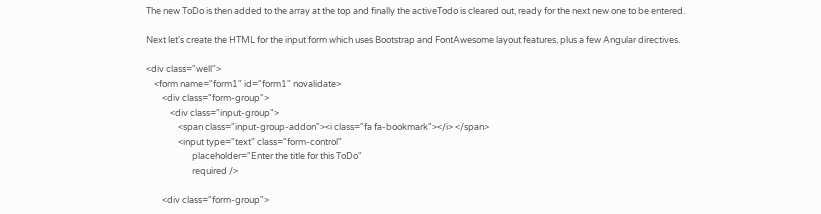The new ToDo is then added to the array at the top and finally the activeTodo is cleared out, ready for the next new one to be entered.

Next let's create the HTML for the input form which uses Bootstrap and FontAwesome layout features, plus a few Angular directives.

<div class="well">
    <form name="form1" id="form1" novalidate>
        <div class="form-group">
            <div class="input-group">
                <span class="input-group-addon"><i class="fa fa-bookmark"></i> </span>
                <input type="text" class="form-control"
                       placeholder="Enter the title for this ToDo"
                       required />

        <div class="form-group">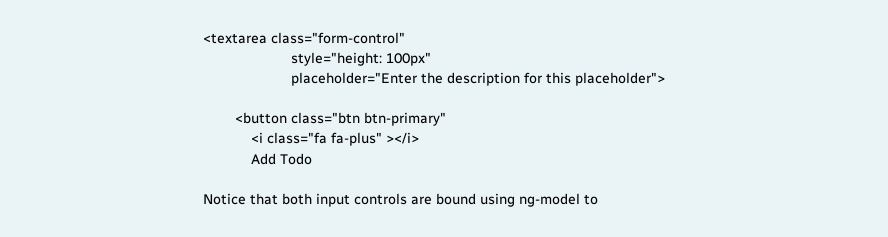<textarea class="form-control"
                      style="height: 100px"
                      placeholder="Enter the description for this placeholder">

        <button class="btn btn-primary"
            <i class="fa fa-plus" ></i>
            Add Todo

Notice that both input controls are bound using ng-model to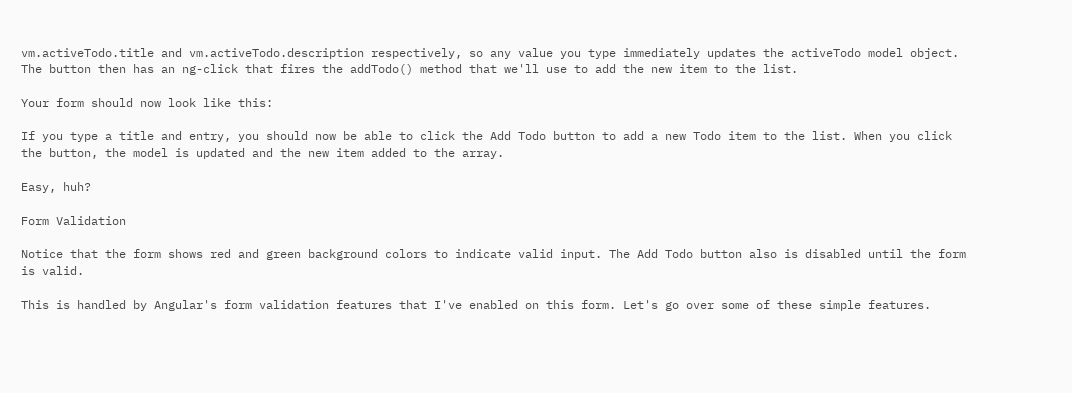vm.activeTodo.title and vm.activeTodo.description respectively, so any value you type immediately updates the activeTodo model object. The button then has an ng-click that fires the addTodo() method that we'll use to add the new item to the list.

Your form should now look like this:

If you type a title and entry, you should now be able to click the Add Todo button to add a new Todo item to the list. When you click the button, the model is updated and the new item added to the array.

Easy, huh?

Form Validation

Notice that the form shows red and green background colors to indicate valid input. The Add Todo button also is disabled until the form is valid.

This is handled by Angular's form validation features that I've enabled on this form. Let's go over some of these simple features.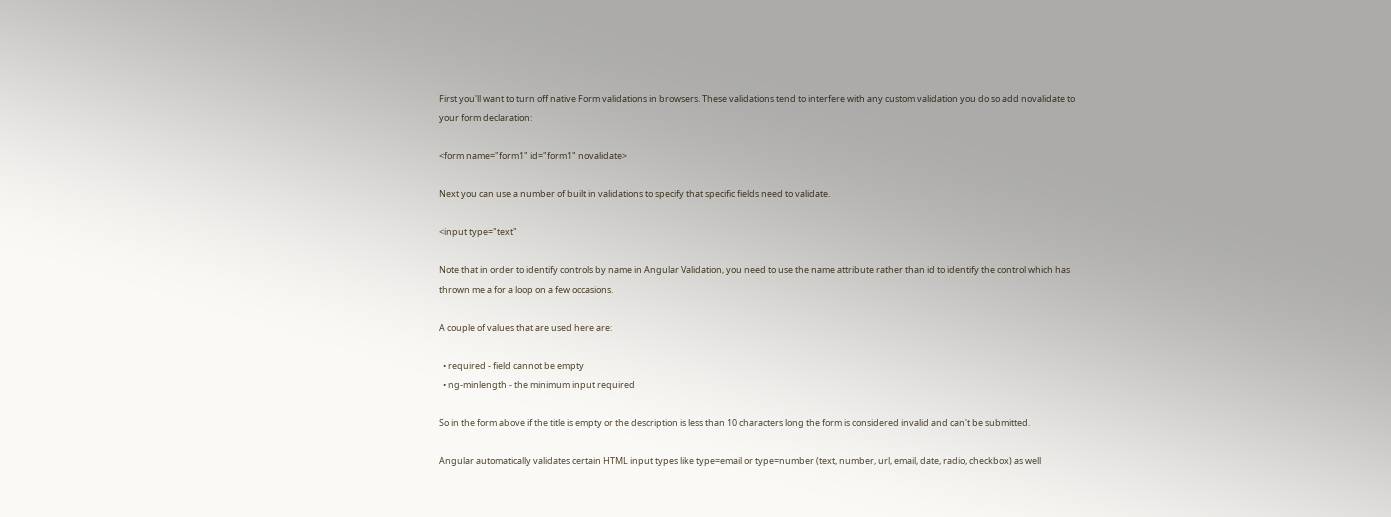First you'll want to turn off native Form validations in browsers. These validations tend to interfere with any custom validation you do so add novalidate to your form declaration:

<form name="form1" id="form1" novalidate>

Next you can use a number of built in validations to specify that specific fields need to validate.

<input type="text"

Note that in order to identify controls by name in Angular Validation, you need to use the name attribute rather than id to identify the control which has thrown me a for a loop on a few occasions.

A couple of values that are used here are:

  • required - field cannot be empty
  • ng-minlength - the minimum input required

So in the form above if the title is empty or the description is less than 10 characters long the form is considered invalid and can't be submitted.

Angular automatically validates certain HTML input types like type=email or type=number (text, number, url, email, date, radio, checkbox) as well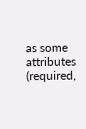as some attributes (required,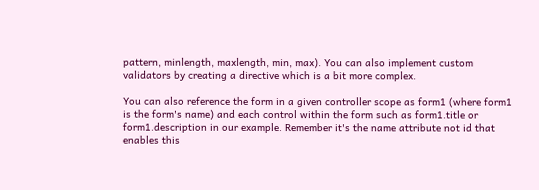pattern, minlength, maxlength, min, max). You can also implement custom validators by creating a directive which is a bit more complex.

You can also reference the form in a given controller scope as form1 (where form1 is the form's name) and each control within the form such as form1.title or form1.description in our example. Remember it's the name attribute not id that enables this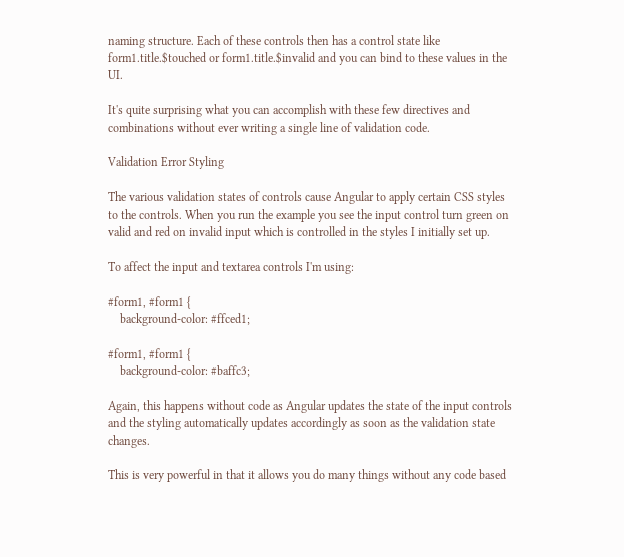naming structure. Each of these controls then has a control state like form1.title.$touched or form1.title.$invalid and you can bind to these values in the UI.

It's quite surprising what you can accomplish with these few directives and combinations without ever writing a single line of validation code.

Validation Error Styling

The various validation states of controls cause Angular to apply certain CSS styles to the controls. When you run the example you see the input control turn green on valid and red on invalid input which is controlled in the styles I initially set up.

To affect the input and textarea controls I'm using:

#form1, #form1 {
    background-color: #ffced1;

#form1, #form1 {
    background-color: #baffc3;

Again, this happens without code as Angular updates the state of the input controls and the styling automatically updates accordingly as soon as the validation state changes.

This is very powerful in that it allows you do many things without any code based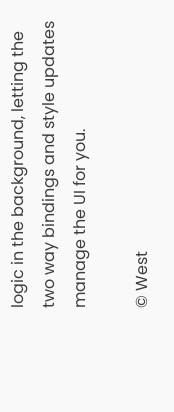logic in the background, letting the two way bindings and style updates manage the UI for you.

© West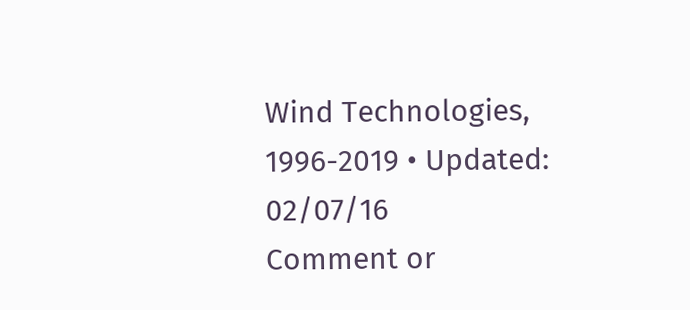Wind Technologies, 1996-2019 • Updated: 02/07/16
Comment or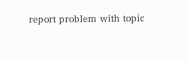report problem with topic